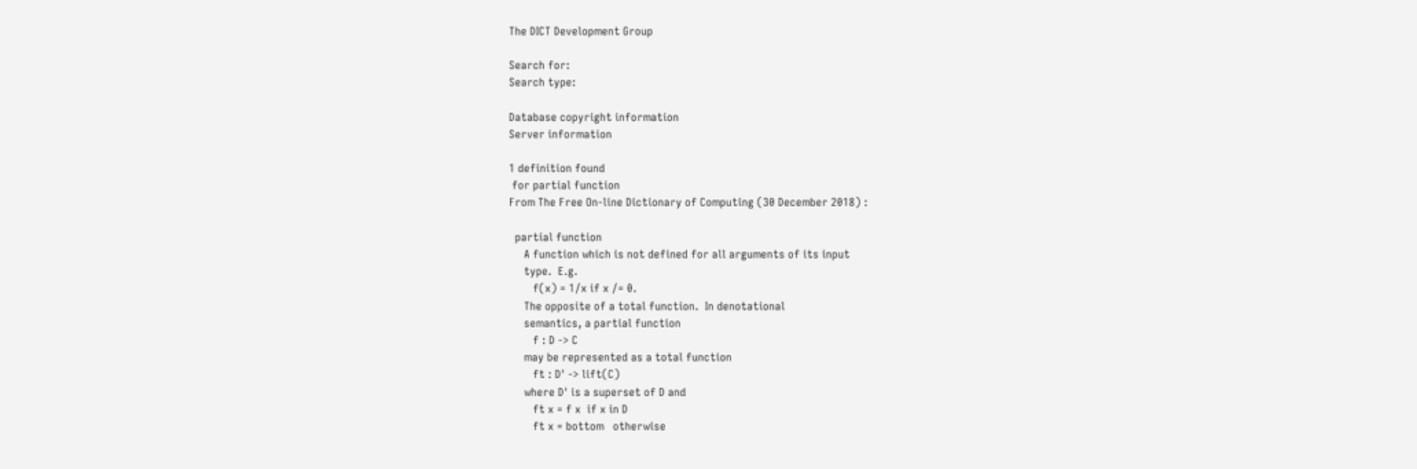The DICT Development Group

Search for:
Search type:

Database copyright information
Server information

1 definition found
 for partial function
From The Free On-line Dictionary of Computing (30 December 2018) :

  partial function
     A function which is not defined for all arguments of its input
     type.  E.g.
        f(x) = 1/x if x /= 0.
     The opposite of a total function.  In denotational
     semantics, a partial function
        f : D -> C
     may be represented as a total function
        ft : D' -> lift(C)
     where D' is a superset of D and
        ft x = f x  if x in D
        ft x = bottom   otherwise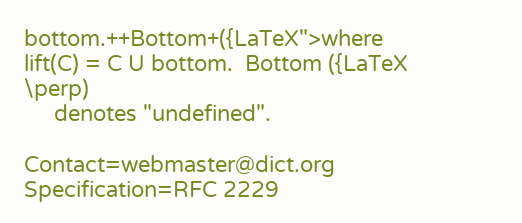bottom.++Bottom+({LaTeX">where lift(C) = C U bottom.  Bottom ({LaTeX \perp)
     denotes "undefined".

Contact=webmaster@dict.org Specification=RFC 2229